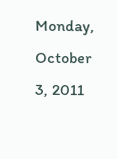Monday, October 3, 2011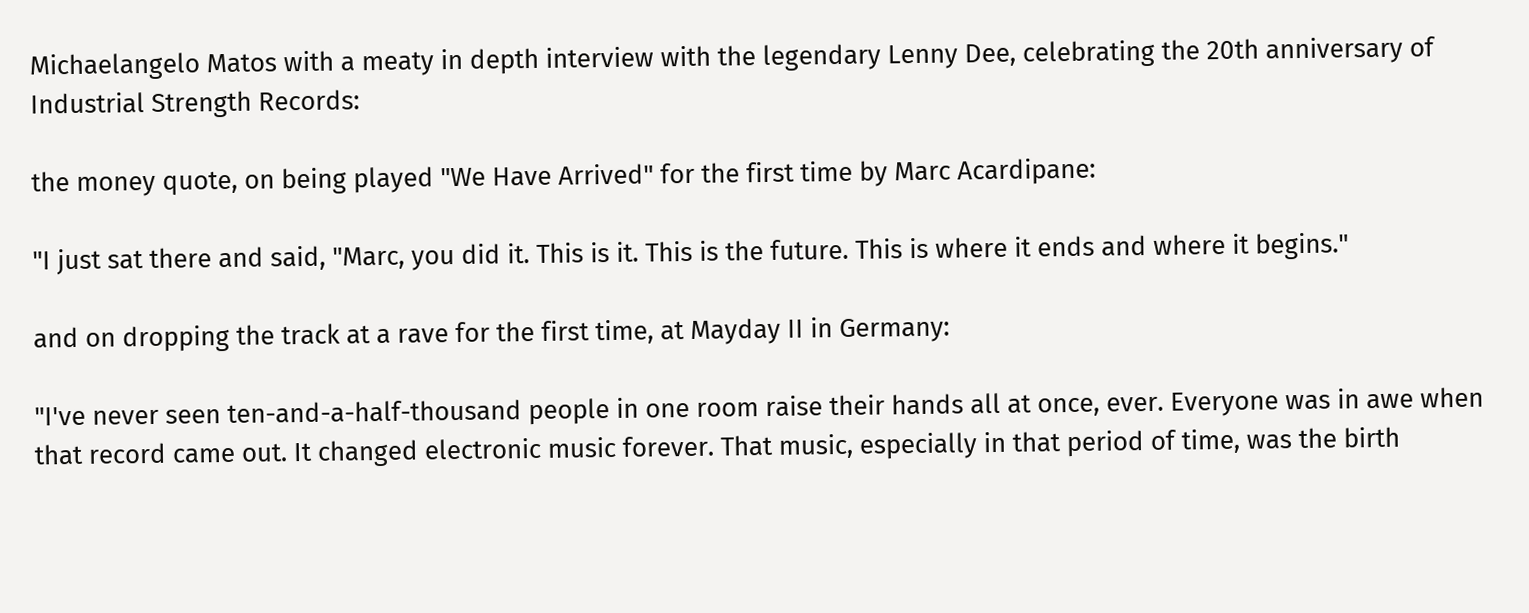Michaelangelo Matos with a meaty in depth interview with the legendary Lenny Dee, celebrating the 20th anniversary of Industrial Strength Records:

the money quote, on being played "We Have Arrived" for the first time by Marc Acardipane:

"I just sat there and said, "Marc, you did it. This is it. This is the future. This is where it ends and where it begins."

and on dropping the track at a rave for the first time, at Mayday II in Germany:

"I've never seen ten-and-a-half-thousand people in one room raise their hands all at once, ever. Everyone was in awe when that record came out. It changed electronic music forever. That music, especially in that period of time, was the birth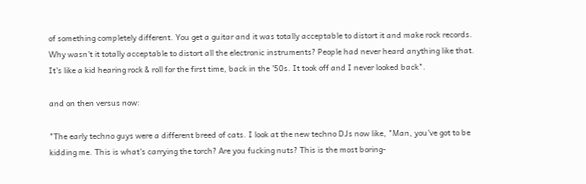of something completely different. You get a guitar and it was totally acceptable to distort it and make rock records. Why wasn't it totally acceptable to distort all the electronic instruments? People had never heard anything like that. It's like a kid hearing rock & roll for the first time, back in the '50s. It took off and I never looked back".

and on then versus now:

"The early techno guys were a different breed of cats. I look at the new techno DJs now like, "Man, you've got to be kidding me. This is what's carrying the torch? Are you fucking nuts? This is the most boring-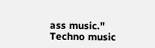ass music." Techno music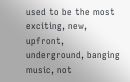used to be the most exciting, new, upfront, underground, banging music, not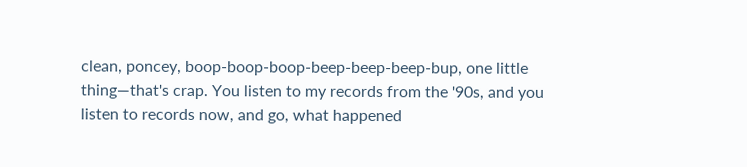clean, poncey, boop-boop-boop-beep-beep-beep-bup, one little thing—that's crap. You listen to my records from the '90s, and you listen to records now, and go, what happened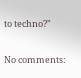to techno?"

No comments: